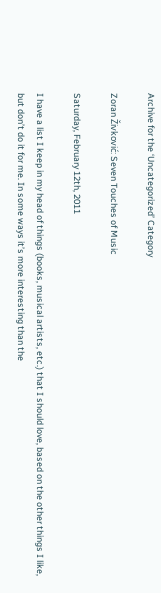Archive for the ‘Uncategorized’ Category

Zoran Živković: Seven Touches of Music

Saturday, February 12th, 2011

I have a list I keep in my head of things (books, musical artists, etc.) that I should love, based on the other things I like, but don’t do it for me. In some ways it’s more interesting than the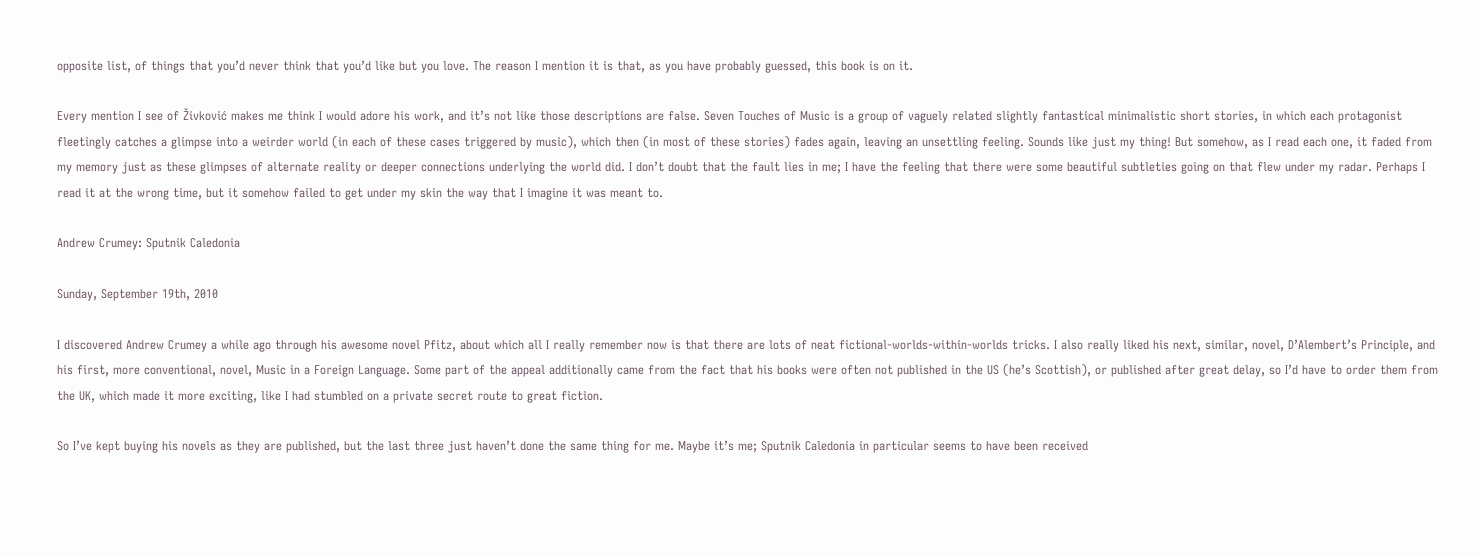opposite list, of things that you’d never think that you’d like but you love. The reason I mention it is that, as you have probably guessed, this book is on it.

Every mention I see of Živković makes me think I would adore his work, and it’s not like those descriptions are false. Seven Touches of Music is a group of vaguely related slightly fantastical minimalistic short stories, in which each protagonist fleetingly catches a glimpse into a weirder world (in each of these cases triggered by music), which then (in most of these stories) fades again, leaving an unsettling feeling. Sounds like just my thing! But somehow, as I read each one, it faded from my memory just as these glimpses of alternate reality or deeper connections underlying the world did. I don’t doubt that the fault lies in me; I have the feeling that there were some beautiful subtleties going on that flew under my radar. Perhaps I read it at the wrong time, but it somehow failed to get under my skin the way that I imagine it was meant to.

Andrew Crumey: Sputnik Caledonia

Sunday, September 19th, 2010

I discovered Andrew Crumey a while ago through his awesome novel Pfitz, about which all I really remember now is that there are lots of neat fictional-worlds-within-worlds tricks. I also really liked his next, similar, novel, D’Alembert’s Principle, and his first, more conventional, novel, Music in a Foreign Language. Some part of the appeal additionally came from the fact that his books were often not published in the US (he’s Scottish), or published after great delay, so I’d have to order them from the UK, which made it more exciting, like I had stumbled on a private secret route to great fiction.

So I’ve kept buying his novels as they are published, but the last three just haven’t done the same thing for me. Maybe it’s me; Sputnik Caledonia in particular seems to have been received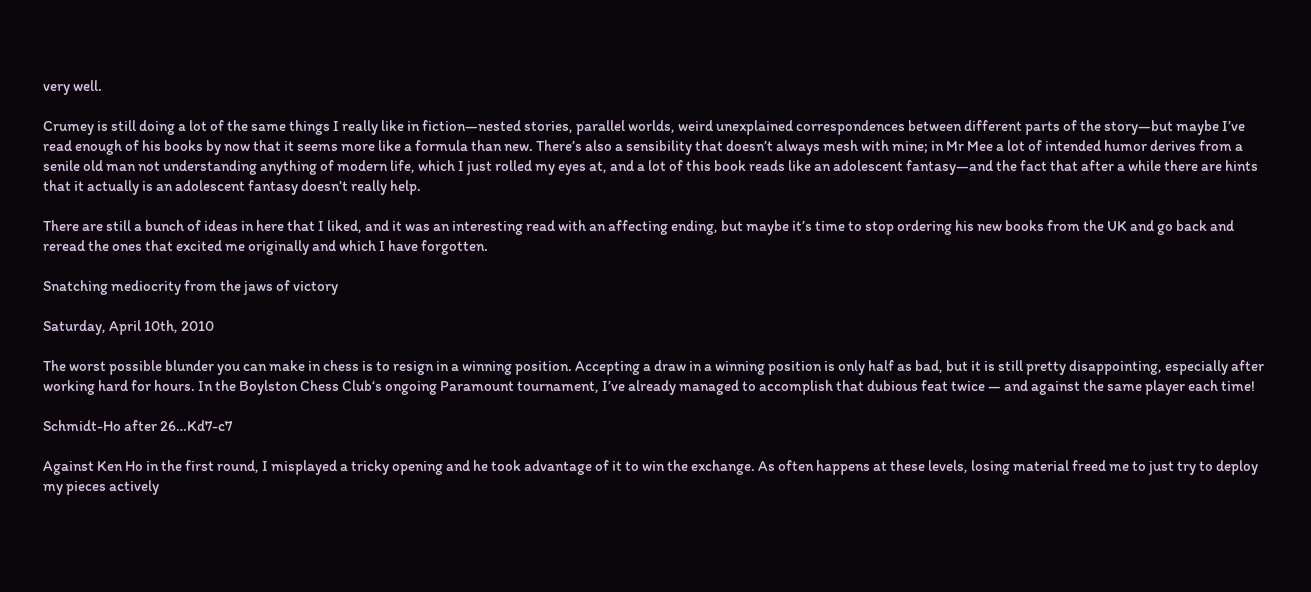very well.

Crumey is still doing a lot of the same things I really like in fiction—nested stories, parallel worlds, weird unexplained correspondences between different parts of the story—but maybe I’ve read enough of his books by now that it seems more like a formula than new. There’s also a sensibility that doesn’t always mesh with mine; in Mr Mee a lot of intended humor derives from a senile old man not understanding anything of modern life, which I just rolled my eyes at, and a lot of this book reads like an adolescent fantasy—and the fact that after a while there are hints that it actually is an adolescent fantasy doesn’t really help.

There are still a bunch of ideas in here that I liked, and it was an interesting read with an affecting ending, but maybe it’s time to stop ordering his new books from the UK and go back and reread the ones that excited me originally and which I have forgotten.

Snatching mediocrity from the jaws of victory

Saturday, April 10th, 2010

The worst possible blunder you can make in chess is to resign in a winning position. Accepting a draw in a winning position is only half as bad, but it is still pretty disappointing, especially after working hard for hours. In the Boylston Chess Club‘s ongoing Paramount tournament, I’ve already managed to accomplish that dubious feat twice — and against the same player each time!

Schmidt-Ho after 26…Kd7-c7

Against Ken Ho in the first round, I misplayed a tricky opening and he took advantage of it to win the exchange. As often happens at these levels, losing material freed me to just try to deploy my pieces actively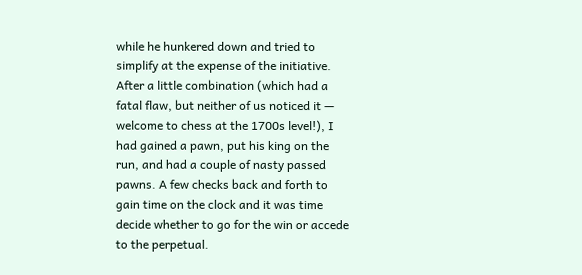while he hunkered down and tried to simplify at the expense of the initiative. After a little combination (which had a fatal flaw, but neither of us noticed it — welcome to chess at the 1700s level!), I had gained a pawn, put his king on the run, and had a couple of nasty passed pawns. A few checks back and forth to gain time on the clock and it was time decide whether to go for the win or accede to the perpetual.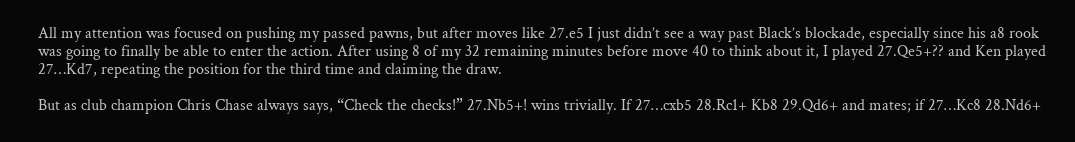All my attention was focused on pushing my passed pawns, but after moves like 27.e5 I just didn’t see a way past Black’s blockade, especially since his a8 rook was going to finally be able to enter the action. After using 8 of my 32 remaining minutes before move 40 to think about it, I played 27.Qe5+?? and Ken played 27…Kd7, repeating the position for the third time and claiming the draw.

But as club champion Chris Chase always says, “Check the checks!” 27.Nb5+! wins trivially. If 27…cxb5 28.Rc1+ Kb8 29.Qd6+ and mates; if 27…Kc8 28.Nd6+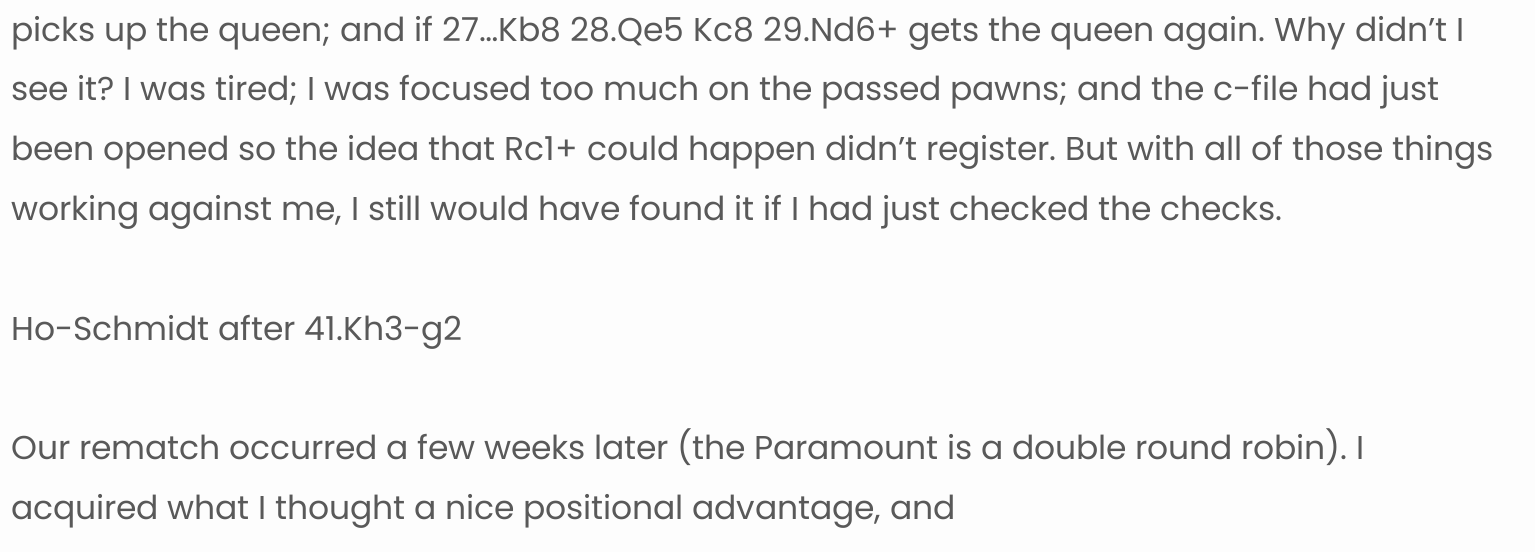picks up the queen; and if 27…Kb8 28.Qe5 Kc8 29.Nd6+ gets the queen again. Why didn’t I see it? I was tired; I was focused too much on the passed pawns; and the c-file had just been opened so the idea that Rc1+ could happen didn’t register. But with all of those things working against me, I still would have found it if I had just checked the checks.

Ho-Schmidt after 41.Kh3-g2

Our rematch occurred a few weeks later (the Paramount is a double round robin). I acquired what I thought a nice positional advantage, and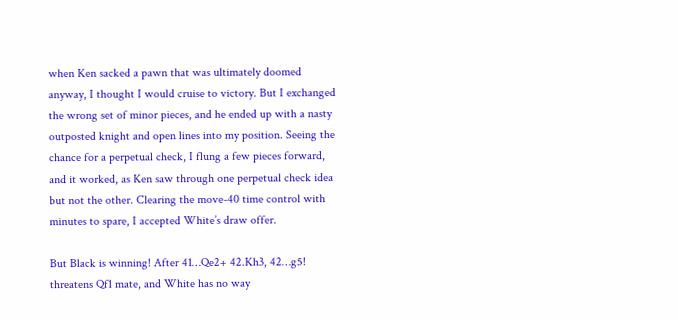when Ken sacked a pawn that was ultimately doomed anyway, I thought I would cruise to victory. But I exchanged the wrong set of minor pieces, and he ended up with a nasty outposted knight and open lines into my position. Seeing the chance for a perpetual check, I flung a few pieces forward, and it worked, as Ken saw through one perpetual check idea but not the other. Clearing the move-40 time control with minutes to spare, I accepted White’s draw offer.

But Black is winning! After 41…Qe2+ 42.Kh3, 42…g5! threatens Qf1 mate, and White has no way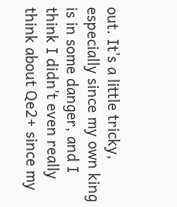out. It’s a little tricky, especially since my own king is in some danger, and I think I didn’t even really think about Qe2+ since my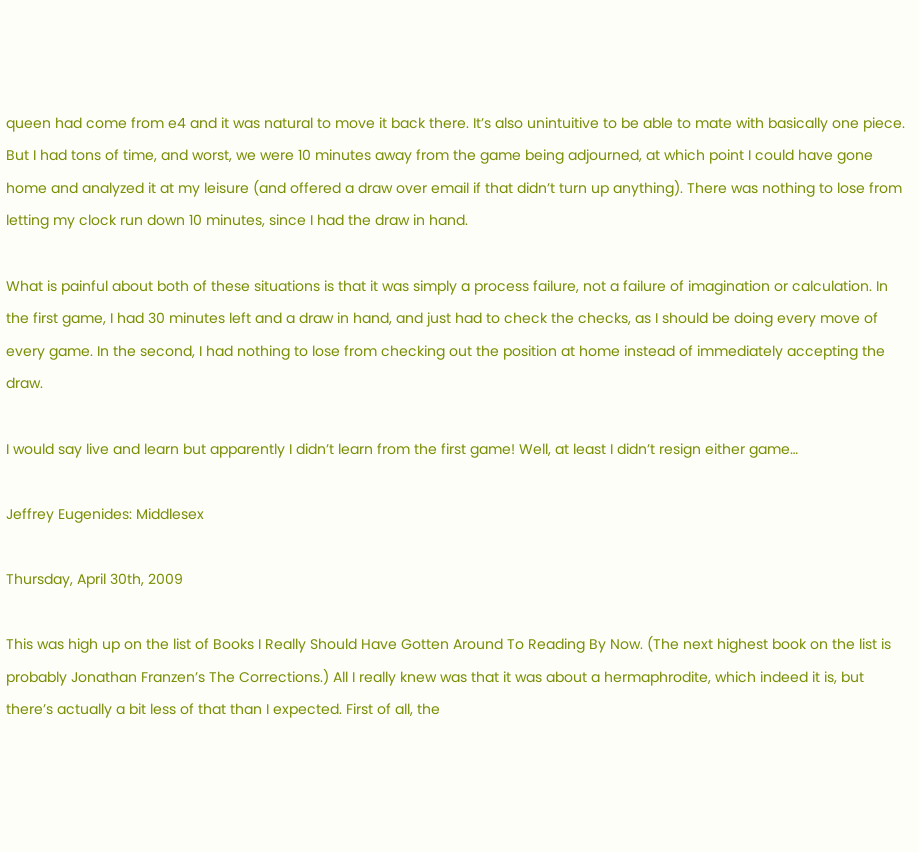queen had come from e4 and it was natural to move it back there. It’s also unintuitive to be able to mate with basically one piece. But I had tons of time, and worst, we were 10 minutes away from the game being adjourned, at which point I could have gone home and analyzed it at my leisure (and offered a draw over email if that didn’t turn up anything). There was nothing to lose from letting my clock run down 10 minutes, since I had the draw in hand.

What is painful about both of these situations is that it was simply a process failure, not a failure of imagination or calculation. In the first game, I had 30 minutes left and a draw in hand, and just had to check the checks, as I should be doing every move of every game. In the second, I had nothing to lose from checking out the position at home instead of immediately accepting the draw.

I would say live and learn but apparently I didn’t learn from the first game! Well, at least I didn’t resign either game…

Jeffrey Eugenides: Middlesex

Thursday, April 30th, 2009

This was high up on the list of Books I Really Should Have Gotten Around To Reading By Now. (The next highest book on the list is probably Jonathan Franzen’s The Corrections.) All I really knew was that it was about a hermaphrodite, which indeed it is, but there’s actually a bit less of that than I expected. First of all, the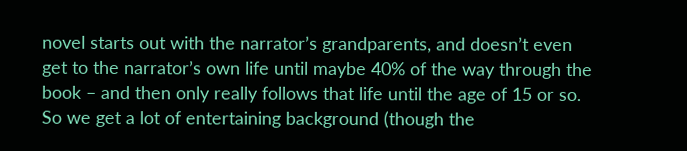novel starts out with the narrator’s grandparents, and doesn’t even get to the narrator’s own life until maybe 40% of the way through the book – and then only really follows that life until the age of 15 or so. So we get a lot of entertaining background (though the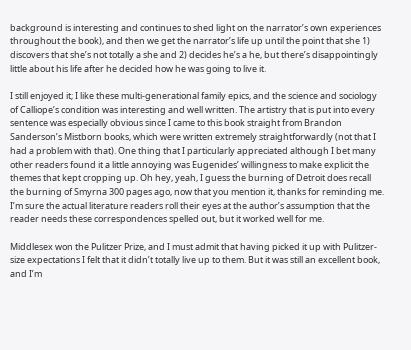background is interesting and continues to shed light on the narrator’s own experiences throughout the book), and then we get the narrator’s life up until the point that she 1) discovers that she’s not totally a she and 2) decides he’s a he, but there’s disappointingly little about his life after he decided how he was going to live it.

I still enjoyed it; I like these multi-generational family epics, and the science and sociology of Calliope’s condition was interesting and well written. The artistry that is put into every sentence was especially obvious since I came to this book straight from Brandon Sanderson’s Mistborn books, which were written extremely straightforwardly (not that I had a problem with that). One thing that I particularly appreciated although I bet many other readers found it a little annoying was Eugenides’ willingness to make explicit the themes that kept cropping up. Oh hey, yeah, I guess the burning of Detroit does recall the burning of Smyrna 300 pages ago, now that you mention it, thanks for reminding me. I’m sure the actual literature readers roll their eyes at the author’s assumption that the reader needs these correspondences spelled out, but it worked well for me.

Middlesex won the Pulitzer Prize, and I must admit that having picked it up with Pulitzer-size expectations I felt that it didn’t totally live up to them. But it was still an excellent book, and I’m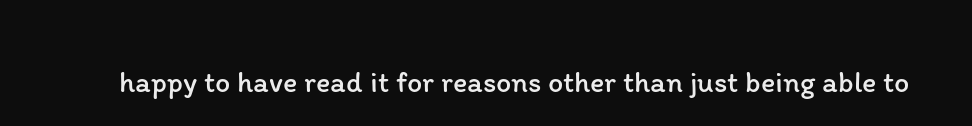happy to have read it for reasons other than just being able to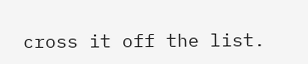cross it off the list.